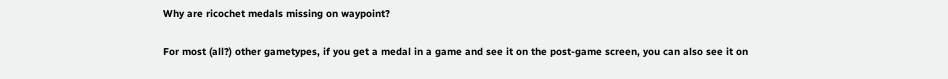Why are ricochet medals missing on waypoint?

For most (all?) other gametypes, if you get a medal in a game and see it on the post-game screen, you can also see it on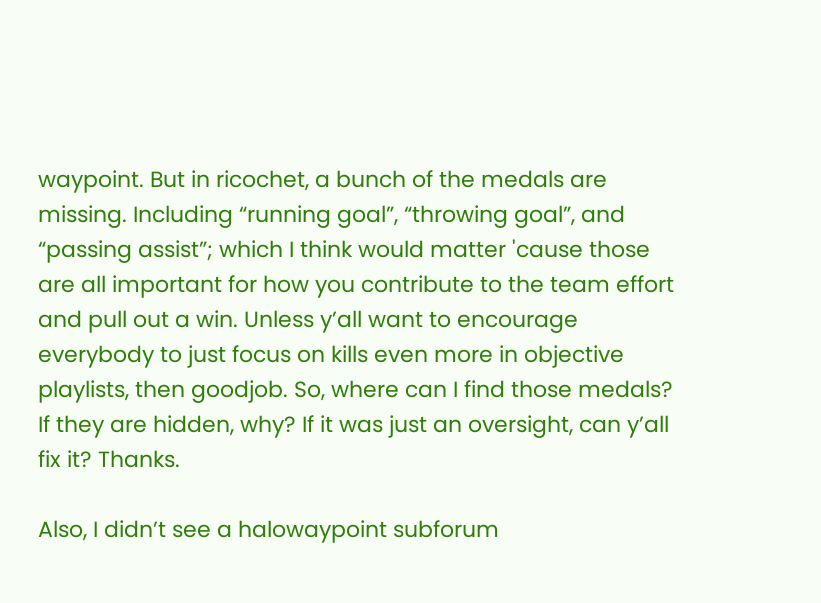waypoint. But in ricochet, a bunch of the medals are missing. Including “running goal”, “throwing goal”, and “passing assist”; which I think would matter 'cause those are all important for how you contribute to the team effort and pull out a win. Unless y’all want to encourage everybody to just focus on kills even more in objective playlists, then goodjob. So, where can I find those medals? If they are hidden, why? If it was just an oversight, can y’all fix it? Thanks.

Also, I didn’t see a halowaypoint subforum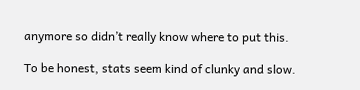anymore so didn’t really know where to put this.

To be honest, stats seem kind of clunky and slow.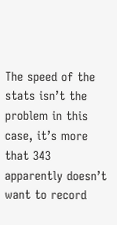The speed of the stats isn’t the problem in this case, it’s more that 343 apparently doesn’t want to record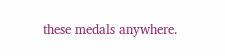these medals anywhere.